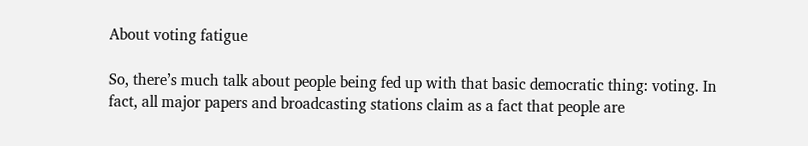About voting fatigue

So, there’s much talk about people being fed up with that basic democratic thing: voting. In fact, all major papers and broadcasting stations claim as a fact that people are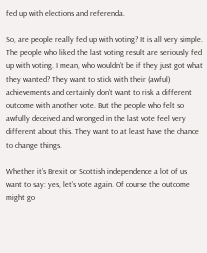fed up with elections and referenda.

So, are people really fed up with voting? It is all very simple. The people who liked the last voting result are seriously fed up with voting. I mean, who wouldn’t be if they just got what they wanted? They want to stick with their (awful) achievements and certainly don’t want to risk a different outcome with another vote. But the people who felt so awfully deceived and wronged in the last vote feel very different about this. They want to at least have the chance to change things.

Whether it’s Brexit or Scottish independence a lot of us want to say: yes, let’s vote again. Of course the outcome might go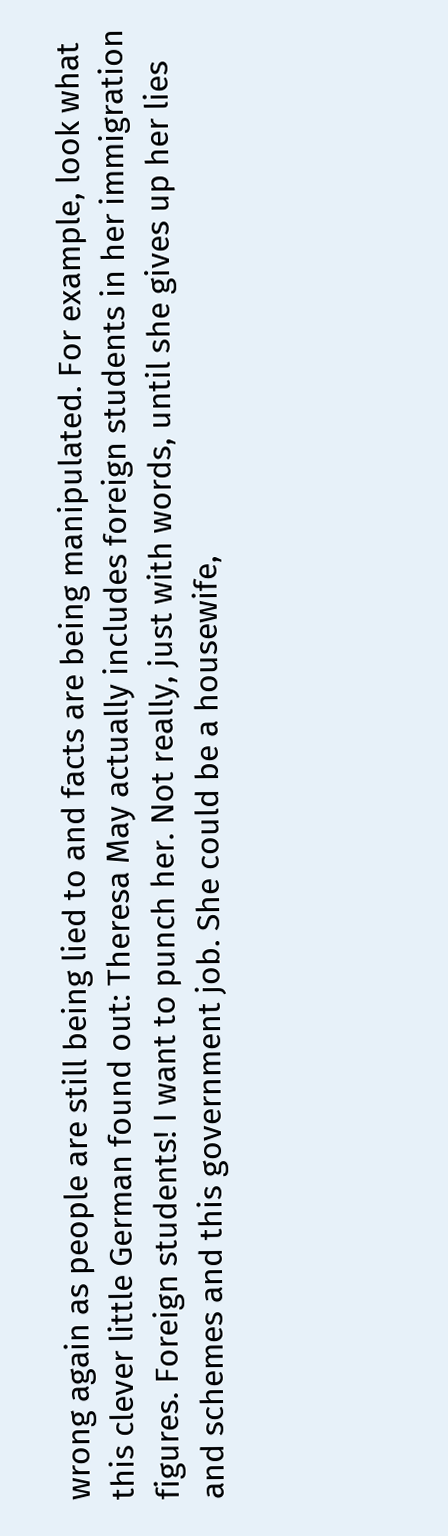wrong again as people are still being lied to and facts are being manipulated. For example, look what this clever little German found out: Theresa May actually includes foreign students in her immigration figures. Foreign students! I want to punch her. Not really, just with words, until she gives up her lies and schemes and this government job. She could be a housewife,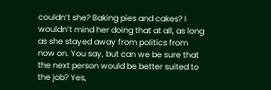couldn’t she? Baking pies and cakes? I wouldn’t mind her doing that at all, as long as she stayed away from politics from now on. You say, but can we be sure that the next person would be better suited to the job? Yes,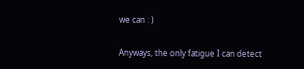we can : )

Anyways, the only fatigue I can detect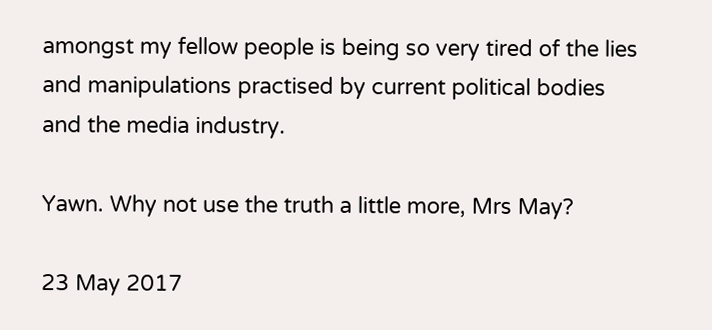amongst my fellow people is being so very tired of the lies and manipulations practised by current political bodies and the media industry.

Yawn. Why not use the truth a little more, Mrs May?

23 May 2017